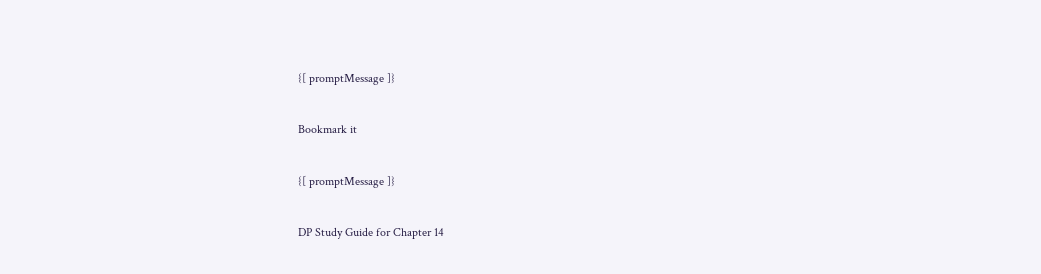{[ promptMessage ]}

Bookmark it

{[ promptMessage ]}

DP Study Guide for Chapter 14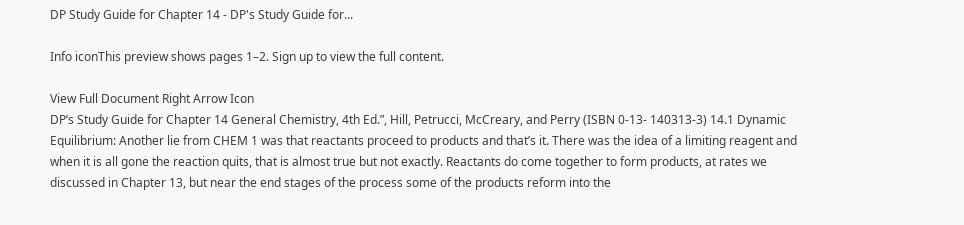DP Study Guide for Chapter 14 - DP's Study Guide for...

Info iconThis preview shows pages 1–2. Sign up to view the full content.

View Full Document Right Arrow Icon
DP’s Study Guide for Chapter 14 General Chemistry, 4th Ed.”, Hill, Petrucci, McCreary, and Perry (ISBN 0-13- 140313-3) 14.1 Dynamic Equilibrium: Another lie from CHEM 1 was that reactants proceed to products and that’s it. There was the idea of a limiting reagent and when it is all gone the reaction quits, that is almost true but not exactly. Reactants do come together to form products, at rates we discussed in Chapter 13, but near the end stages of the process some of the products reform into the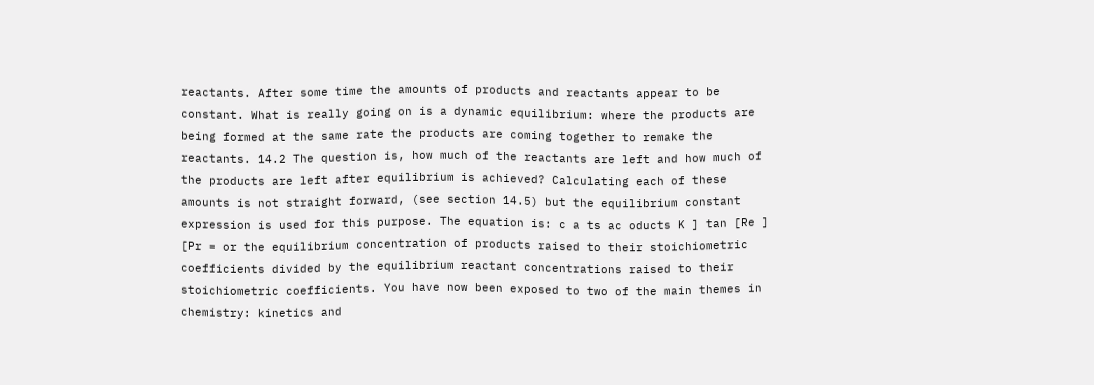reactants. After some time the amounts of products and reactants appear to be constant. What is really going on is a dynamic equilibrium: where the products are being formed at the same rate the products are coming together to remake the reactants. 14.2 The question is, how much of the reactants are left and how much of the products are left after equilibrium is achieved? Calculating each of these amounts is not straight forward, (see section 14.5) but the equilibrium constant expression is used for this purpose. The equation is: c a ts ac oducts K ] tan [Re ] [Pr = or the equilibrium concentration of products raised to their stoichiometric coefficients divided by the equilibrium reactant concentrations raised to their stoichiometric coefficients. You have now been exposed to two of the main themes in chemistry: kinetics and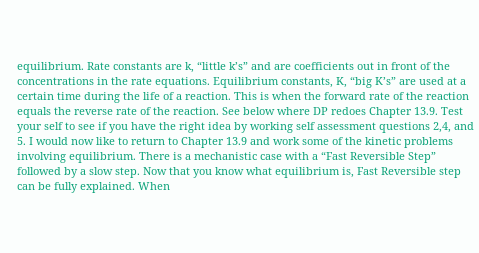equilibrium. Rate constants are k, “little k’s” and are coefficients out in front of the concentrations in the rate equations. Equilibrium constants, K, “big K’s” are used at a certain time during the life of a reaction. This is when the forward rate of the reaction equals the reverse rate of the reaction. See below where DP redoes Chapter 13.9. Test your self to see if you have the right idea by working self assessment questions 2,4, and 5. I would now like to return to Chapter 13.9 and work some of the kinetic problems involving equilibrium. There is a mechanistic case with a “Fast Reversible Step” followed by a slow step. Now that you know what equilibrium is, Fast Reversible step can be fully explained. When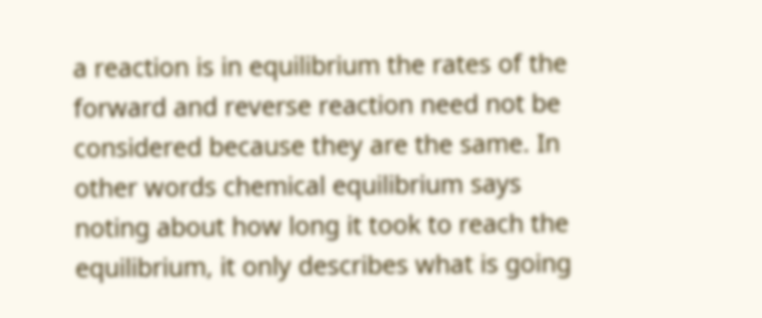a reaction is in equilibrium the rates of the forward and reverse reaction need not be considered because they are the same. In other words chemical equilibrium says noting about how long it took to reach the equilibrium, it only describes what is going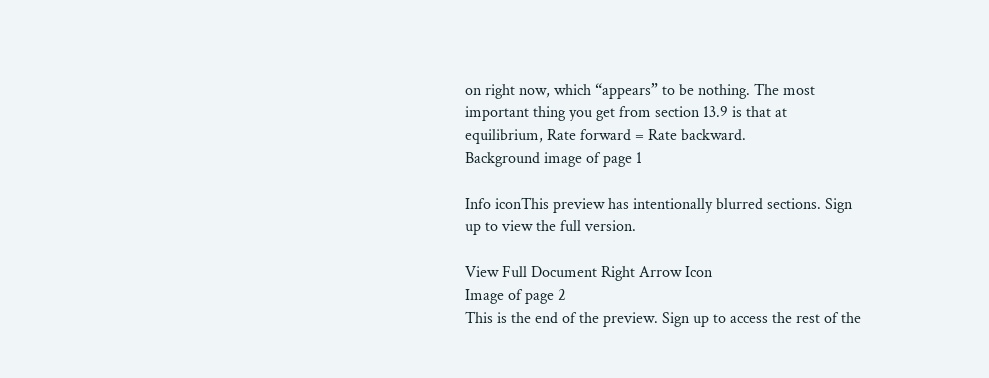on right now, which “appears” to be nothing. The most important thing you get from section 13.9 is that at equilibrium, Rate forward = Rate backward.
Background image of page 1

Info iconThis preview has intentionally blurred sections. Sign up to view the full version.

View Full Document Right Arrow Icon
Image of page 2
This is the end of the preview. Sign up to access the rest of the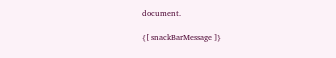document.

{[ snackBarMessage ]}